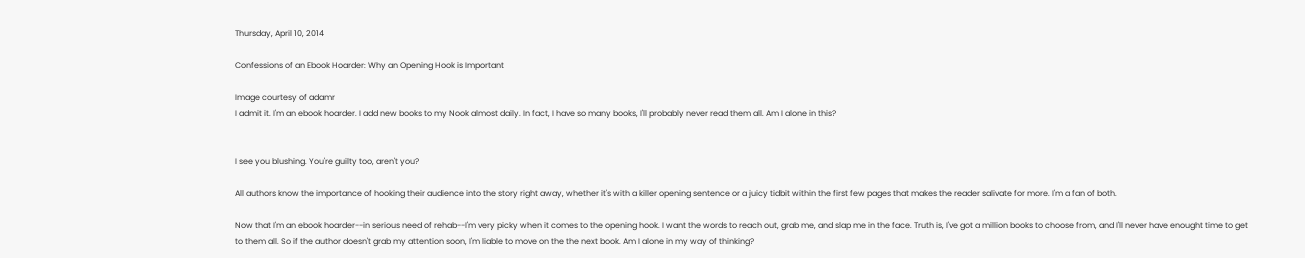Thursday, April 10, 2014

Confessions of an Ebook Hoarder: Why an Opening Hook is Important

Image courtesy of adamr
I admit it. I'm an ebook hoarder. I add new books to my Nook almost daily. In fact, I have so many books, I'll probably never read them all. Am I alone in this?


I see you blushing. You're guilty too, aren't you?

All authors know the importance of hooking their audience into the story right away, whether it's with a killer opening sentence or a juicy tidbit within the first few pages that makes the reader salivate for more. I'm a fan of both.

Now that I'm an ebook hoarder--in serious need of rehab--I'm very picky when it comes to the opening hook. I want the words to reach out, grab me, and slap me in the face. Truth is, I've got a million books to choose from, and I'll never have enought time to get to them all. So if the author doesn't grab my attention soon, I'm liable to move on the the next book. Am I alone in my way of thinking?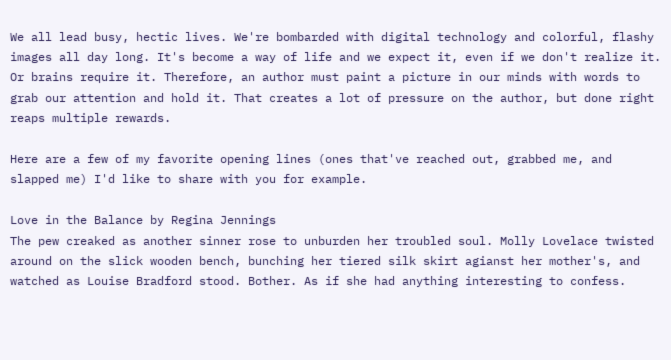We all lead busy, hectic lives. We're bombarded with digital technology and colorful, flashy images all day long. It's become a way of life and we expect it, even if we don't realize it. Or brains require it. Therefore, an author must paint a picture in our minds with words to grab our attention and hold it. That creates a lot of pressure on the author, but done right reaps multiple rewards.

Here are a few of my favorite opening lines (ones that've reached out, grabbed me, and slapped me) I'd like to share with you for example.

Love in the Balance by Regina Jennings
The pew creaked as another sinner rose to unburden her troubled soul. Molly Lovelace twisted around on the slick wooden bench, bunching her tiered silk skirt agianst her mother's, and watched as Louise Bradford stood. Bother. As if she had anything interesting to confess.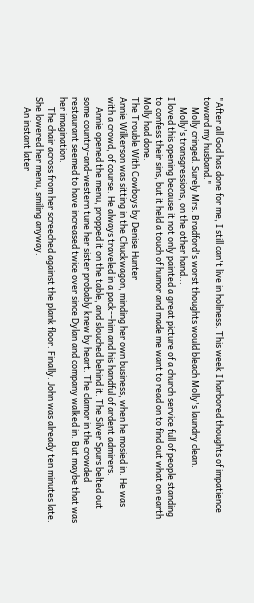"After all God has done for me, I still can't live in holiness. This week I harbored thoughts of impatience toward my husband."
     Molly cringed. Surely Mrs. Bradford's worst thoughts would bleach Molly's laundry clean.
     Molly's transgressions, on the other hand...
I loved this opening because it not only painted a great picture of a church service full of people standing to confess their sins, but it held a touch of humor and made me want to read on to find out what on earth Molly had done.
The Trouble With Cowboys by Denise Hunter
Annie Wilkerson was sitting in the Chuckwagon, minding her own business, when he mosied in. He was with a crowd, of course. He always traveled in a pack--him and his handful of ardent admirers.
     Annie opened the menu, propped it on the table, and slouched behind it. The Silver Spurs belted out some country-and-western tune her sister probably knew by heart. The clamor in the crowded restaurant seemed to have increased twice over since Dylan and company walked in. But maybe that was her imagination.
     The chair across from her screeched against the plank floor. Finally. John was already ten minutes late. She lowered her menu, smiling anyway.
     An instant later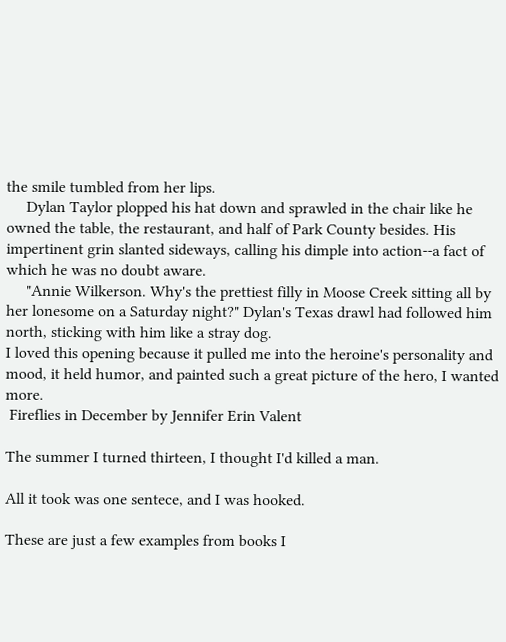the smile tumbled from her lips.
     Dylan Taylor plopped his hat down and sprawled in the chair like he owned the table, the restaurant, and half of Park County besides. His impertinent grin slanted sideways, calling his dimple into action--a fact of which he was no doubt aware.
     "Annie Wilkerson. Why's the prettiest filly in Moose Creek sitting all by her lonesome on a Saturday night?" Dylan's Texas drawl had followed him north, sticking with him like a stray dog.
I loved this opening because it pulled me into the heroine's personality and mood, it held humor, and painted such a great picture of the hero, I wanted more.
 Fireflies in December by Jennifer Erin Valent

The summer I turned thirteen, I thought I'd killed a man.

All it took was one sentece, and I was hooked.

These are just a few examples from books I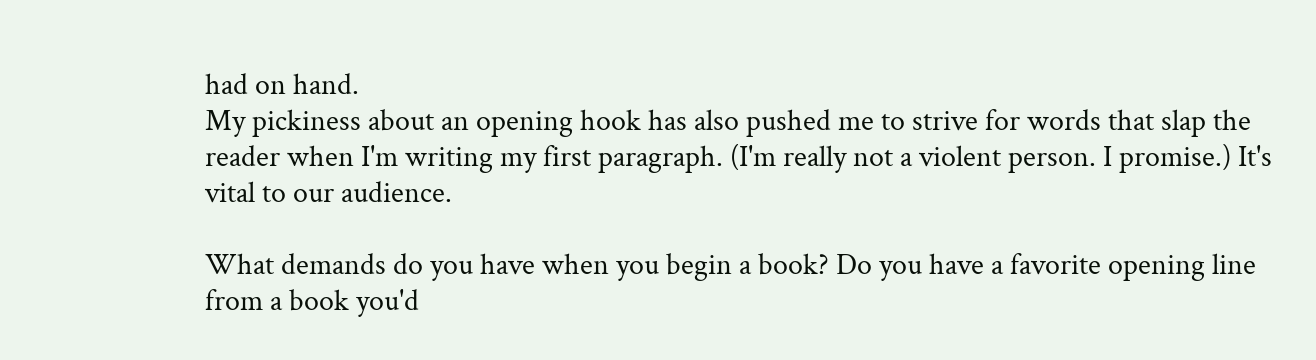had on hand.
My pickiness about an opening hook has also pushed me to strive for words that slap the reader when I'm writing my first paragraph. (I'm really not a violent person. I promise.) It's vital to our audience.

What demands do you have when you begin a book? Do you have a favorite opening line from a book you'd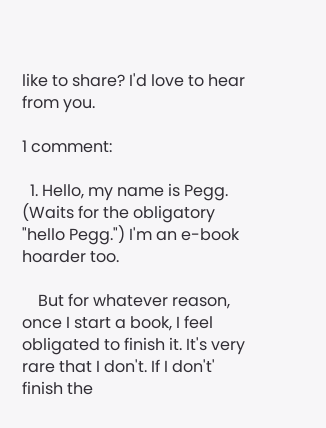like to share? I'd love to hear from you.

1 comment:

  1. Hello, my name is Pegg. (Waits for the obligatory "hello Pegg.") I'm an e-book hoarder too.

    But for whatever reason, once I start a book, I feel obligated to finish it. It's very rare that I don't. If I don't' finish the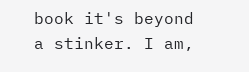book it's beyond a stinker. I am,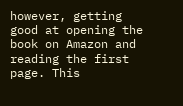however, getting good at opening the book on Amazon and reading the first page. This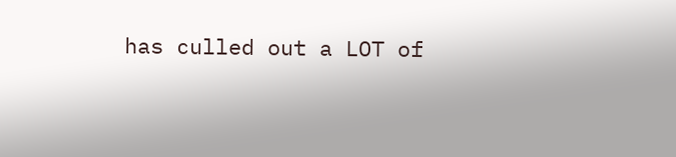has culled out a LOT of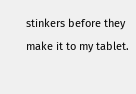stinkers before they make it to my tablet.